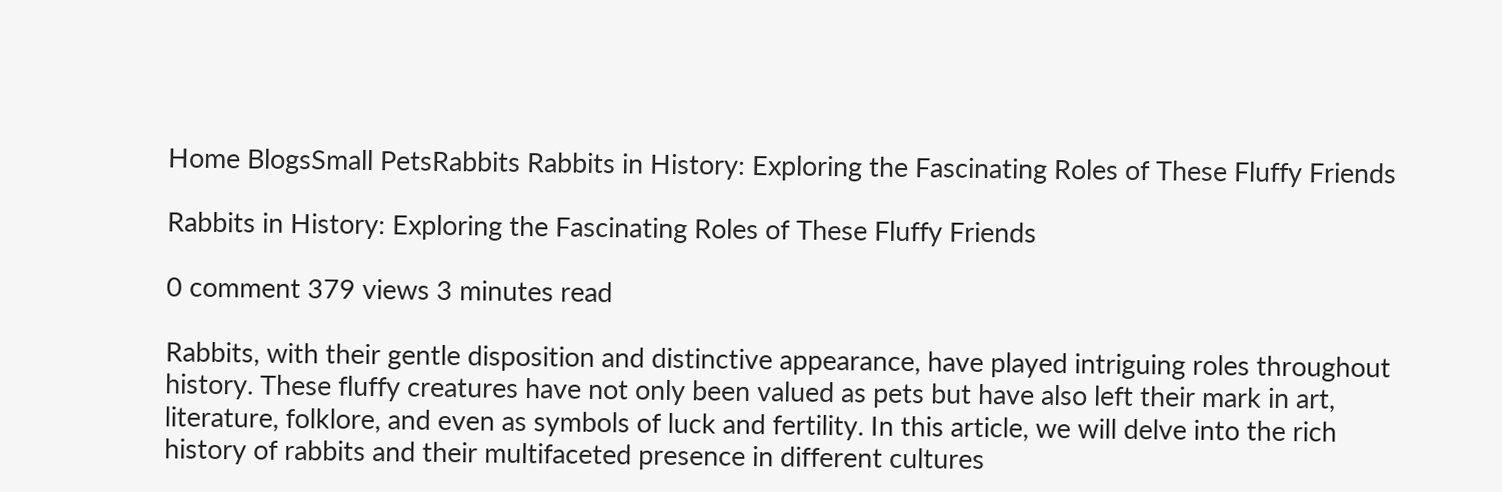Home BlogsSmall PetsRabbits Rabbits in History: Exploring the Fascinating Roles of These Fluffy Friends

Rabbits in History: Exploring the Fascinating Roles of These Fluffy Friends

0 comment 379 views 3 minutes read

Rabbits, with their gentle disposition and distinctive appearance, have played intriguing roles throughout history. These fluffy creatures have not only been valued as pets but have also left their mark in art, literature, folklore, and even as symbols of luck and fertility. In this article, we will delve into the rich history of rabbits and their multifaceted presence in different cultures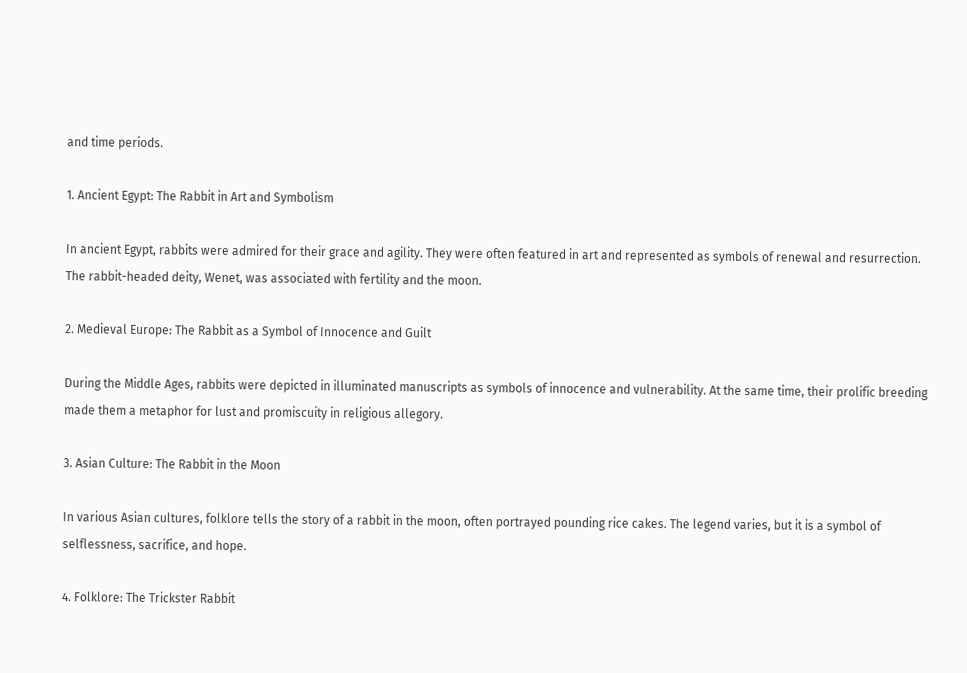and time periods.

1. Ancient Egypt: The Rabbit in Art and Symbolism

In ancient Egypt, rabbits were admired for their grace and agility. They were often featured in art and represented as symbols of renewal and resurrection. The rabbit-headed deity, Wenet, was associated with fertility and the moon.

2. Medieval Europe: The Rabbit as a Symbol of Innocence and Guilt

During the Middle Ages, rabbits were depicted in illuminated manuscripts as symbols of innocence and vulnerability. At the same time, their prolific breeding made them a metaphor for lust and promiscuity in religious allegory.

3. Asian Culture: The Rabbit in the Moon

In various Asian cultures, folklore tells the story of a rabbit in the moon, often portrayed pounding rice cakes. The legend varies, but it is a symbol of selflessness, sacrifice, and hope.

4. Folklore: The Trickster Rabbit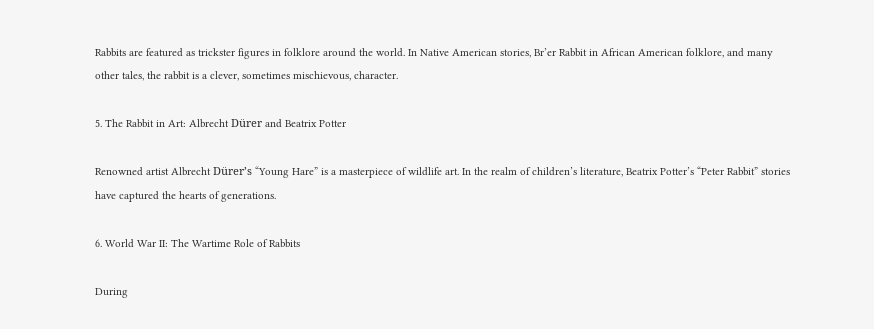Rabbits are featured as trickster figures in folklore around the world. In Native American stories, Br’er Rabbit in African American folklore, and many other tales, the rabbit is a clever, sometimes mischievous, character.

5. The Rabbit in Art: Albrecht Dürer and Beatrix Potter

Renowned artist Albrecht Dürer’s “Young Hare” is a masterpiece of wildlife art. In the realm of children’s literature, Beatrix Potter’s “Peter Rabbit” stories have captured the hearts of generations.

6. World War II: The Wartime Role of Rabbits

During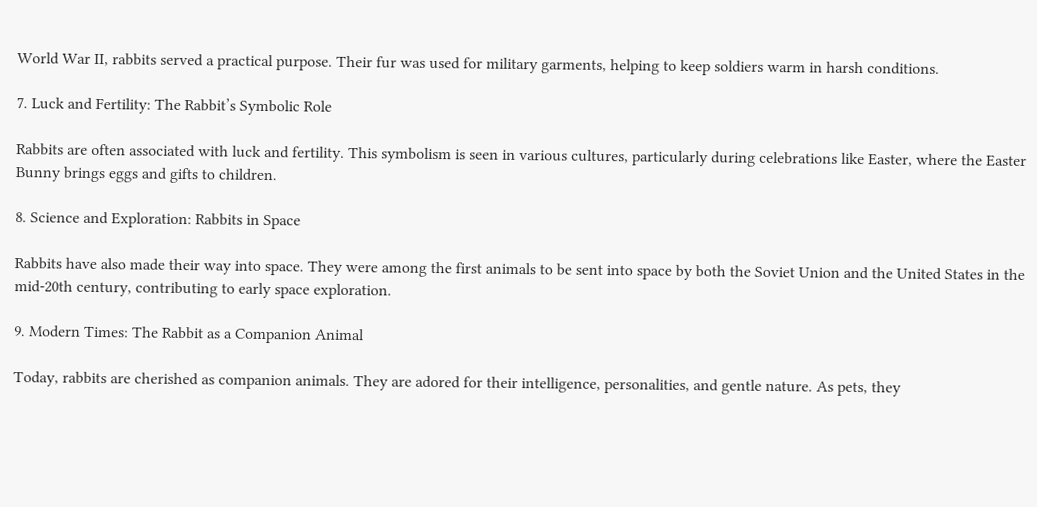World War II, rabbits served a practical purpose. Their fur was used for military garments, helping to keep soldiers warm in harsh conditions.

7. Luck and Fertility: The Rabbit’s Symbolic Role

Rabbits are often associated with luck and fertility. This symbolism is seen in various cultures, particularly during celebrations like Easter, where the Easter Bunny brings eggs and gifts to children.

8. Science and Exploration: Rabbits in Space

Rabbits have also made their way into space. They were among the first animals to be sent into space by both the Soviet Union and the United States in the mid-20th century, contributing to early space exploration.

9. Modern Times: The Rabbit as a Companion Animal

Today, rabbits are cherished as companion animals. They are adored for their intelligence, personalities, and gentle nature. As pets, they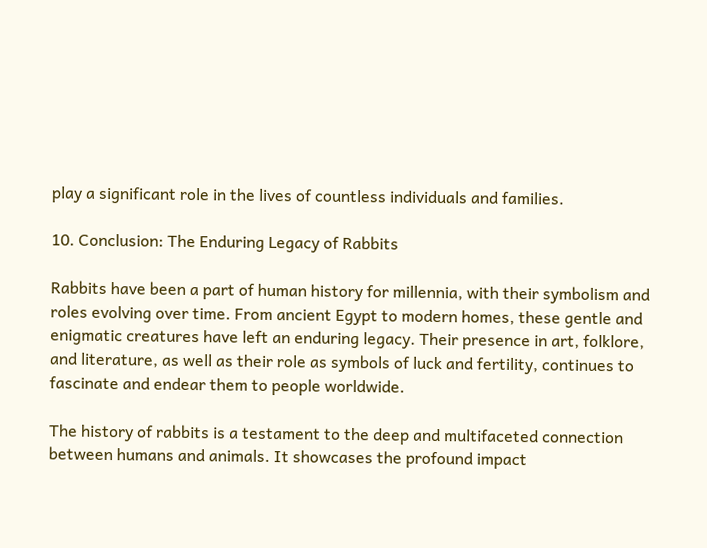play a significant role in the lives of countless individuals and families.

10. Conclusion: The Enduring Legacy of Rabbits

Rabbits have been a part of human history for millennia, with their symbolism and roles evolving over time. From ancient Egypt to modern homes, these gentle and enigmatic creatures have left an enduring legacy. Their presence in art, folklore, and literature, as well as their role as symbols of luck and fertility, continues to fascinate and endear them to people worldwide.

The history of rabbits is a testament to the deep and multifaceted connection between humans and animals. It showcases the profound impact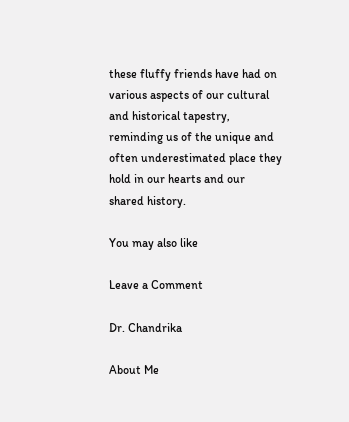these fluffy friends have had on various aspects of our cultural and historical tapestry, reminding us of the unique and often underestimated place they hold in our hearts and our shared history.

You may also like

Leave a Comment

Dr. Chandrika

About Me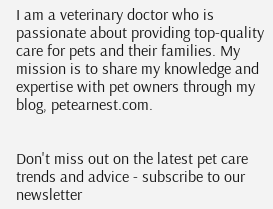I am a veterinary doctor who is passionate about providing top-quality care for pets and their families. My mission is to share my knowledge and expertise with pet owners through my blog, petearnest.com.


Don't miss out on the latest pet care trends and advice - subscribe to our newsletter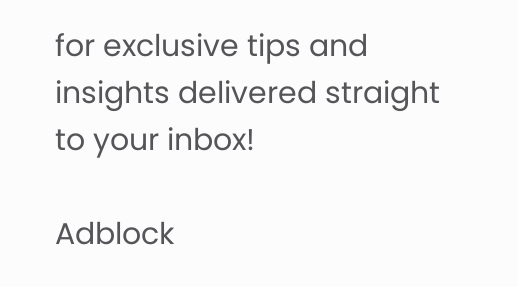for exclusive tips and insights delivered straight to your inbox!

Adblock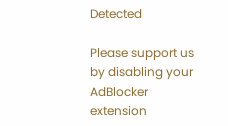Detected

Please support us by disabling your AdBlocker extension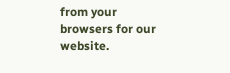from your browsers for our website.